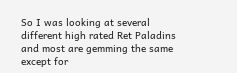So I was looking at several different high rated Ret Paladins and most are gemming the same except for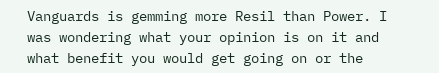Vanguards is gemming more Resil than Power. I was wondering what your opinion is on it and what benefit you would get going on or the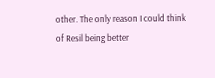other. The only reason I could think of Resil being better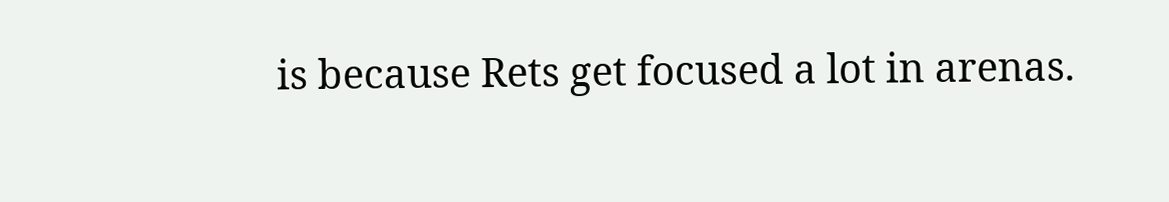is because Rets get focused a lot in arenas.